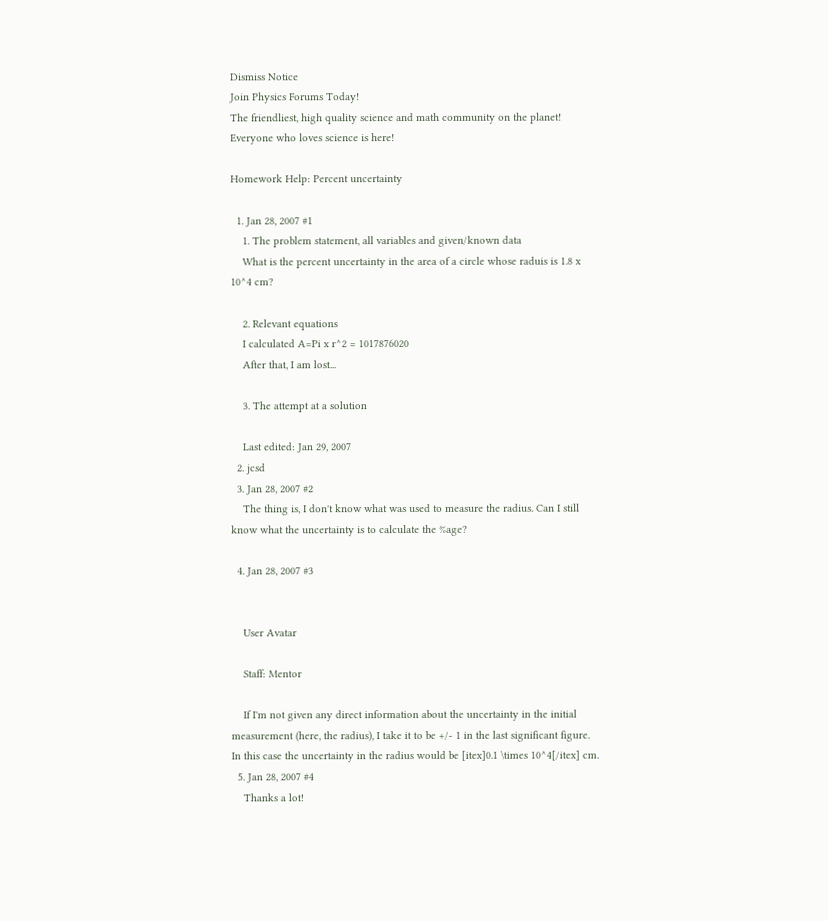Dismiss Notice
Join Physics Forums Today!
The friendliest, high quality science and math community on the planet! Everyone who loves science is here!

Homework Help: Percent uncertainty

  1. Jan 28, 2007 #1
    1. The problem statement, all variables and given/known data
    What is the percent uncertainty in the area of a circle whose raduis is 1.8 x 10^4 cm?

    2. Relevant equations
    I calculated A=Pi x r^2 = 1017876020
    After that, I am lost...

    3. The attempt at a solution

    Last edited: Jan 29, 2007
  2. jcsd
  3. Jan 28, 2007 #2
    The thing is, I don't know what was used to measure the radius. Can I still know what the uncertainty is to calculate the %age?

  4. Jan 28, 2007 #3


    User Avatar

    Staff: Mentor

    If I'm not given any direct information about the uncertainty in the initial measurement (here, the radius), I take it to be +/- 1 in the last significant figure. In this case the uncertainty in the radius would be [itex]0.1 \times 10^4[/itex] cm.
  5. Jan 28, 2007 #4
    Thanks a lot!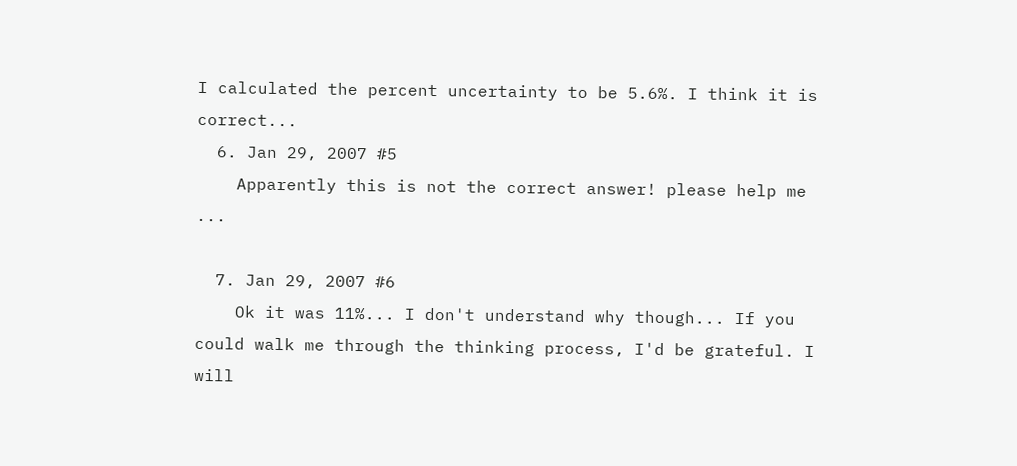I calculated the percent uncertainty to be 5.6%. I think it is correct...
  6. Jan 29, 2007 #5
    Apparently this is not the correct answer! please help me ...

  7. Jan 29, 2007 #6
    Ok it was 11%... I don't understand why though... If you could walk me through the thinking process, I'd be grateful. I will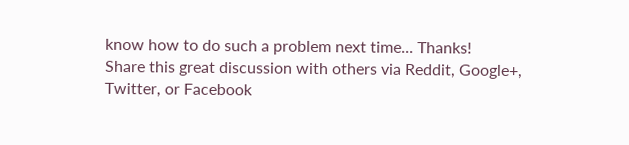know how to do such a problem next time... Thanks!
Share this great discussion with others via Reddit, Google+, Twitter, or Facebook